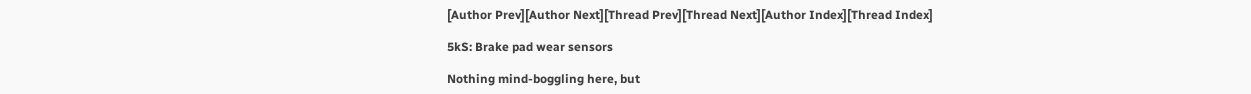[Author Prev][Author Next][Thread Prev][Thread Next][Author Index][Thread Index]

5kS: Brake pad wear sensors

Nothing mind-boggling here, but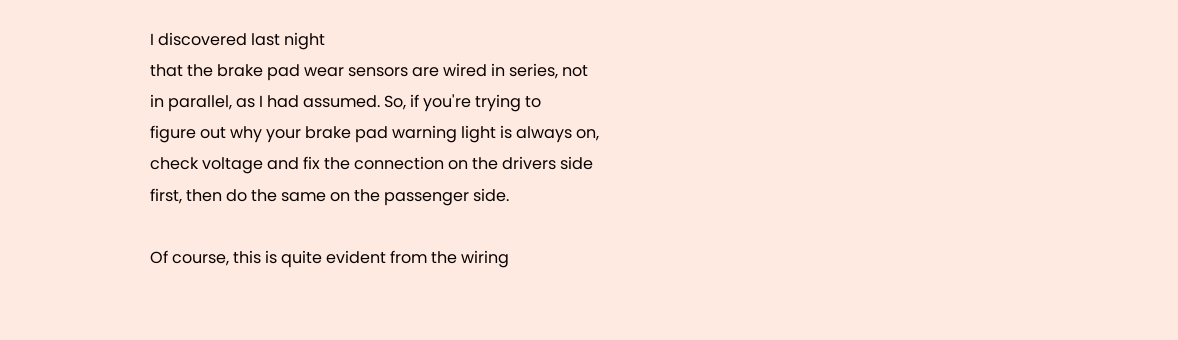I discovered last night
that the brake pad wear sensors are wired in series, not
in parallel, as I had assumed. So, if you're trying to
figure out why your brake pad warning light is always on,
check voltage and fix the connection on the drivers side
first, then do the same on the passenger side.

Of course, this is quite evident from the wiring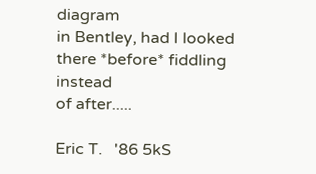diagram
in Bentley, had I looked there *before* fiddling instead
of after.....

Eric T.   '86 5kS